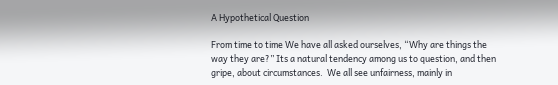A Hypothetical Question

From time to time We have all asked ourselves, “Why are things the way they are?” Its a natural tendency among us to question, and then gripe, about circumstances.  We all see unfairness, mainly in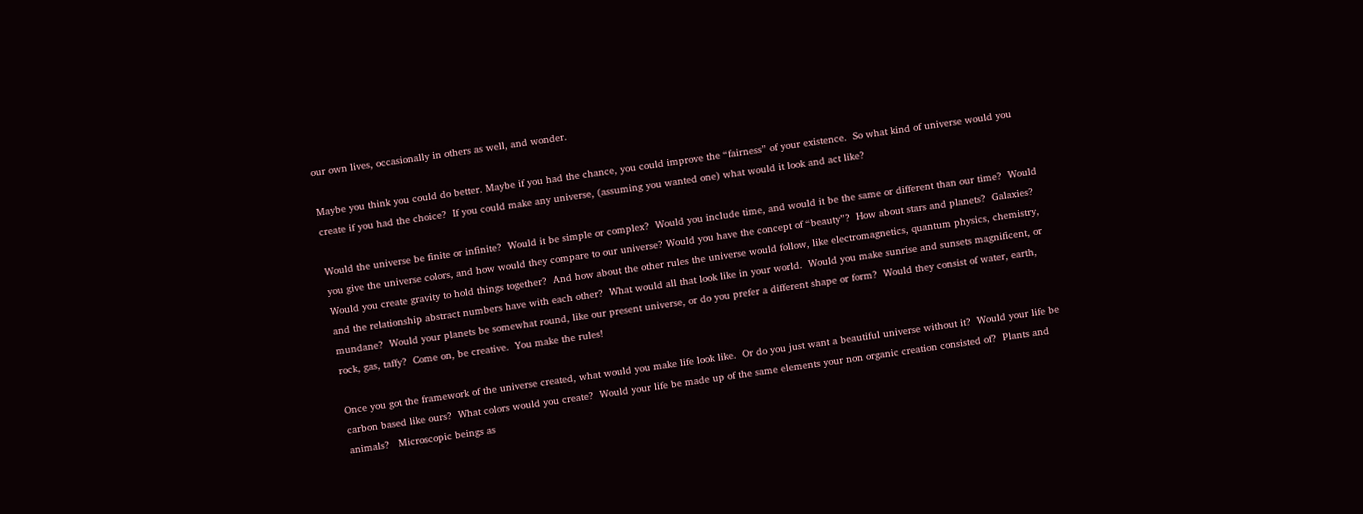our own lives, occasionally in others as well, and wonder.

Maybe you think you could do better. Maybe if you had the chance, you could improve the “fairness” of your existence.  So what kind of universe would you create if you had the choice?  If you could make any universe, (assuming you wanted one) what would it look and act like?

Would the universe be finite or infinite?  Would it be simple or complex?  Would you include time, and would it be the same or different than our time?  Would you give the universe colors, and how would they compare to our universe? Would you have the concept of “beauty”?  How about stars and planets?  Galaxies?  Would you create gravity to hold things together?  And how about the other rules the universe would follow, like electromagnetics, quantum physics, chemistry, and the relationship abstract numbers have with each other?  What would all that look like in your world.  Would you make sunrise and sunsets magnificent, or mundane?  Would your planets be somewhat round, like our present universe, or do you prefer a different shape or form?  Would they consist of water, earth, rock, gas, taffy?  Come on, be creative.  You make the rules!

Once you got the framework of the universe created, what would you make life look like.  Or do you just want a beautiful universe without it?  Would your life be carbon based like ours?  What colors would you create?  Would your life be made up of the same elements your non organic creation consisted of?  Plants and animals?   Microscopic beings as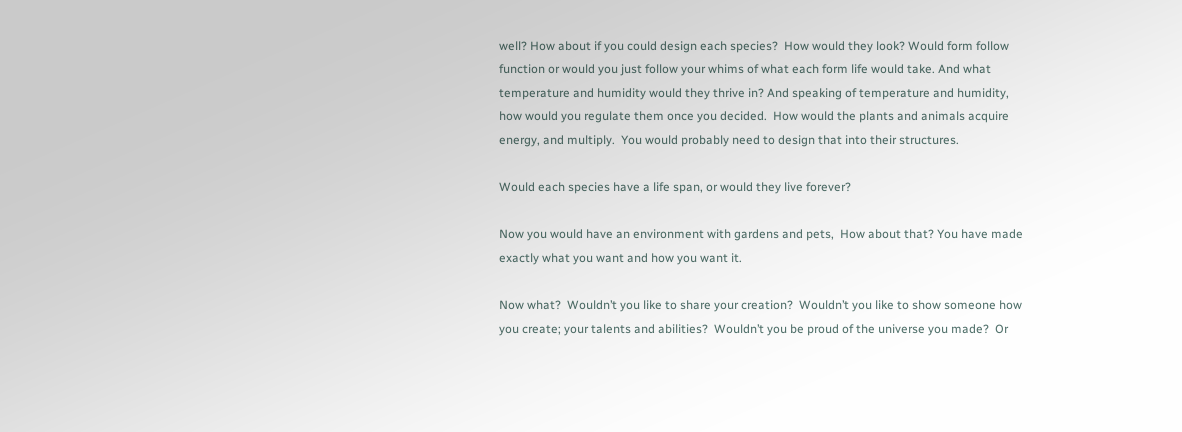well? How about if you could design each species?  How would they look? Would form follow function or would you just follow your whims of what each form life would take. And what temperature and humidity would they thrive in? And speaking of temperature and humidity, how would you regulate them once you decided.  How would the plants and animals acquire energy, and multiply.  You would probably need to design that into their structures.

Would each species have a life span, or would they live forever?

Now you would have an environment with gardens and pets,  How about that? You have made exactly what you want and how you want it.

Now what?  Wouldn’t you like to share your creation?  Wouldn’t you like to show someone how you create; your talents and abilities?  Wouldn’t you be proud of the universe you made?  Or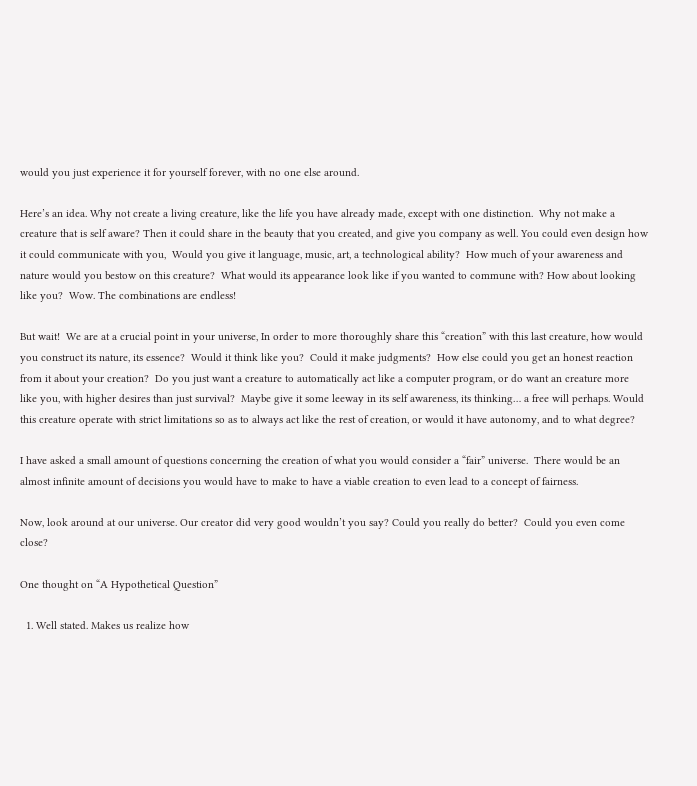would you just experience it for yourself forever, with no one else around.

Here’s an idea. Why not create a living creature, like the life you have already made, except with one distinction.  Why not make a creature that is self aware? Then it could share in the beauty that you created, and give you company as well. You could even design how it could communicate with you,  Would you give it language, music, art, a technological ability?  How much of your awareness and nature would you bestow on this creature?  What would its appearance look like if you wanted to commune with? How about looking like you?  Wow. The combinations are endless!

But wait!  We are at a crucial point in your universe, In order to more thoroughly share this “creation” with this last creature, how would you construct its nature, its essence?  Would it think like you?  Could it make judgments?  How else could you get an honest reaction from it about your creation?  Do you just want a creature to automatically act like a computer program, or do want an creature more like you, with higher desires than just survival?  Maybe give it some leeway in its self awareness, its thinking… a free will perhaps. Would this creature operate with strict limitations so as to always act like the rest of creation, or would it have autonomy, and to what degree?

I have asked a small amount of questions concerning the creation of what you would consider a “fair” universe.  There would be an almost infinite amount of decisions you would have to make to have a viable creation to even lead to a concept of fairness.

Now, look around at our universe. Our creator did very good wouldn’t you say? Could you really do better?  Could you even come close?

One thought on “A Hypothetical Question”

  1. Well stated. Makes us realize how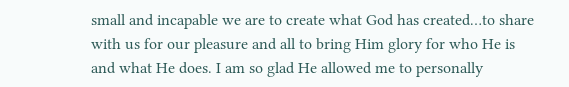small and incapable we are to create what God has created…to share with us for our pleasure and all to bring Him glory for who He is and what He does. I am so glad He allowed me to personally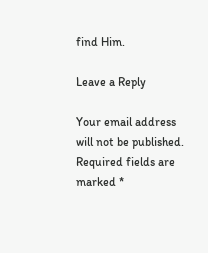find Him.

Leave a Reply

Your email address will not be published. Required fields are marked *